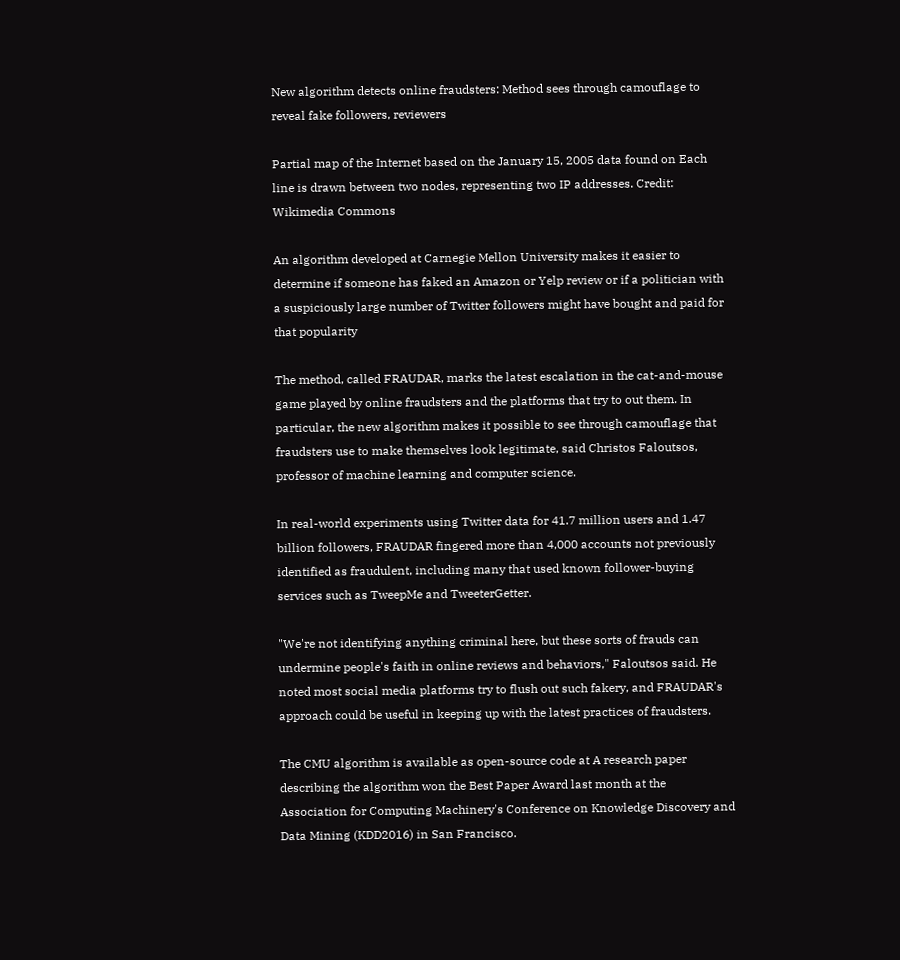New algorithm detects online fraudsters: Method sees through camouflage to reveal fake followers, reviewers

Partial map of the Internet based on the January 15, 2005 data found on Each line is drawn between two nodes, representing two IP addresses. Credit: Wikimedia Commons

An algorithm developed at Carnegie Mellon University makes it easier to determine if someone has faked an Amazon or Yelp review or if a politician with a suspiciously large number of Twitter followers might have bought and paid for that popularity

The method, called FRAUDAR, marks the latest escalation in the cat-and-mouse game played by online fraudsters and the platforms that try to out them. In particular, the new algorithm makes it possible to see through camouflage that fraudsters use to make themselves look legitimate, said Christos Faloutsos, professor of machine learning and computer science.

In real-world experiments using Twitter data for 41.7 million users and 1.47 billion followers, FRAUDAR fingered more than 4,000 accounts not previously identified as fraudulent, including many that used known follower-buying services such as TweepMe and TweeterGetter.

"We're not identifying anything criminal here, but these sorts of frauds can undermine people's faith in online reviews and behaviors," Faloutsos said. He noted most social media platforms try to flush out such fakery, and FRAUDAR's approach could be useful in keeping up with the latest practices of fraudsters.

The CMU algorithm is available as open-source code at A research paper describing the algorithm won the Best Paper Award last month at the Association for Computing Machinery's Conference on Knowledge Discovery and Data Mining (KDD2016) in San Francisco.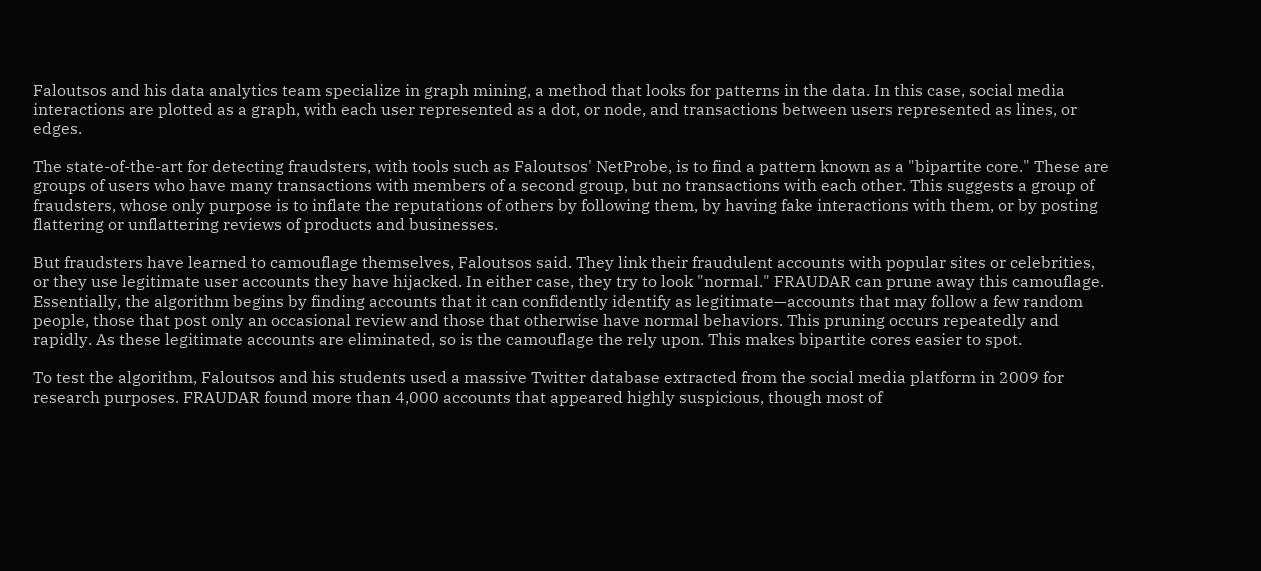Faloutsos and his data analytics team specialize in graph mining, a method that looks for patterns in the data. In this case, social media interactions are plotted as a graph, with each user represented as a dot, or node, and transactions between users represented as lines, or edges.

The state-of-the-art for detecting fraudsters, with tools such as Faloutsos' NetProbe, is to find a pattern known as a "bipartite core." These are groups of users who have many transactions with members of a second group, but no transactions with each other. This suggests a group of fraudsters, whose only purpose is to inflate the reputations of others by following them, by having fake interactions with them, or by posting flattering or unflattering reviews of products and businesses.

But fraudsters have learned to camouflage themselves, Faloutsos said. They link their fraudulent accounts with popular sites or celebrities, or they use legitimate user accounts they have hijacked. In either case, they try to look "normal." FRAUDAR can prune away this camouflage. Essentially, the algorithm begins by finding accounts that it can confidently identify as legitimate—accounts that may follow a few random people, those that post only an occasional review and those that otherwise have normal behaviors. This pruning occurs repeatedly and rapidly. As these legitimate accounts are eliminated, so is the camouflage the rely upon. This makes bipartite cores easier to spot.

To test the algorithm, Faloutsos and his students used a massive Twitter database extracted from the social media platform in 2009 for research purposes. FRAUDAR found more than 4,000 accounts that appeared highly suspicious, though most of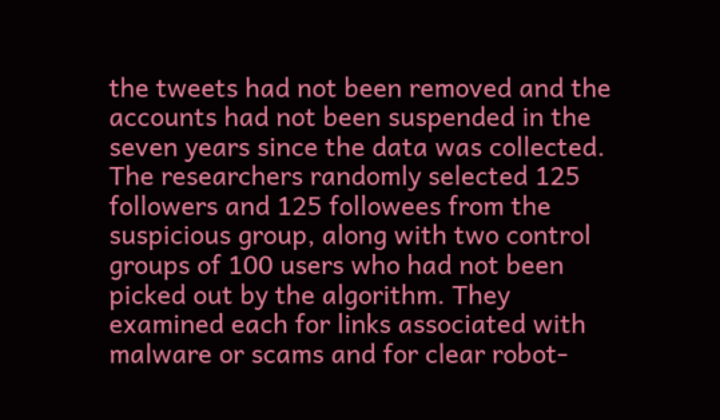the tweets had not been removed and the accounts had not been suspended in the seven years since the data was collected. The researchers randomly selected 125 followers and 125 followees from the suspicious group, along with two control groups of 100 users who had not been picked out by the algorithm. They examined each for links associated with malware or scams and for clear robot-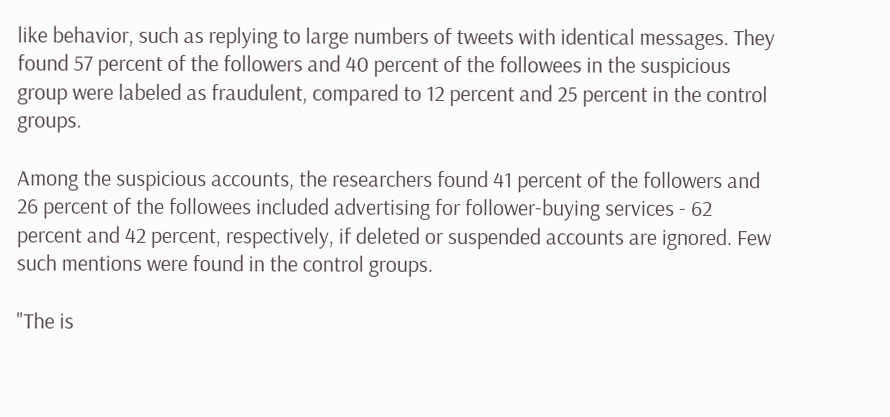like behavior, such as replying to large numbers of tweets with identical messages. They found 57 percent of the followers and 40 percent of the followees in the suspicious group were labeled as fraudulent, compared to 12 percent and 25 percent in the control groups.

Among the suspicious accounts, the researchers found 41 percent of the followers and 26 percent of the followees included advertising for follower-buying services - 62 percent and 42 percent, respectively, if deleted or suspended accounts are ignored. Few such mentions were found in the control groups.

"The is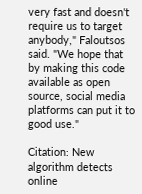very fast and doesn't require us to target anybody," Faloutsos said. "We hope that by making this code available as open source, social media platforms can put it to good use."

Citation: New algorithm detects online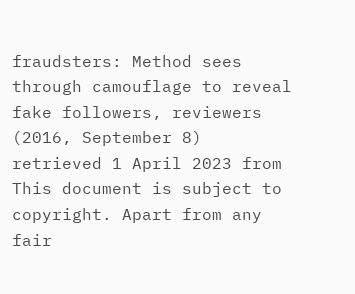fraudsters: Method sees through camouflage to reveal fake followers, reviewers (2016, September 8) retrieved 1 April 2023 from
This document is subject to copyright. Apart from any fair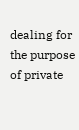dealing for the purpose of private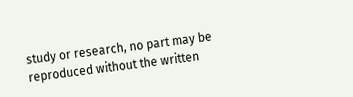study or research, no part may be reproduced without the written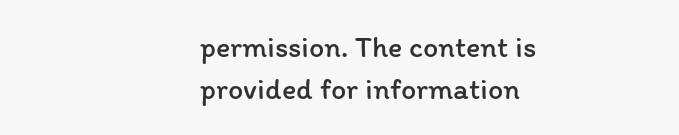permission. The content is provided for information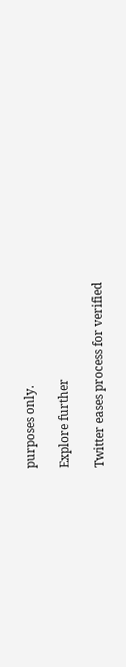purposes only.

Explore further

Twitter eases process for verified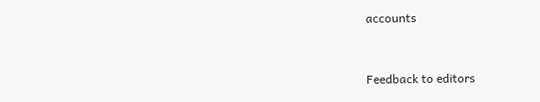accounts


Feedback to editors